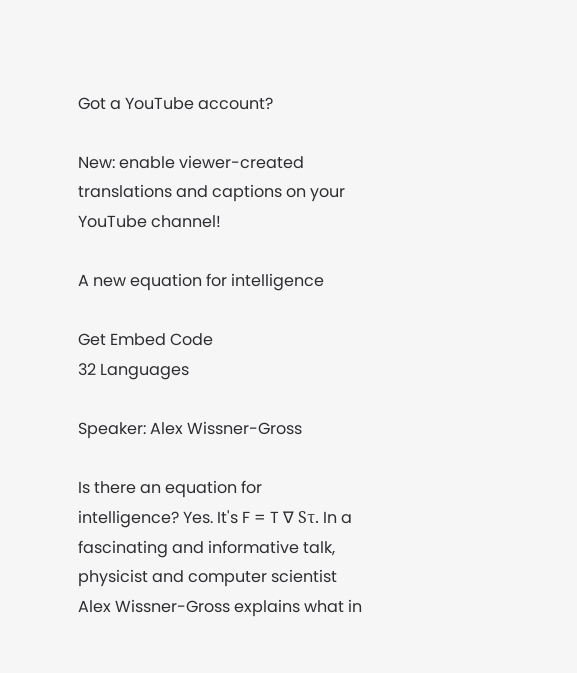Got a YouTube account?

New: enable viewer-created translations and captions on your YouTube channel!

A new equation for intelligence

Get Embed Code
32 Languages

Speaker: Alex Wissner-Gross

Is there an equation for intelligence? Yes. It's F = T ∇ Sτ. In a fascinating and informative talk, physicist and computer scientist Alex Wissner-Gross explains what in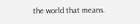the world that means.